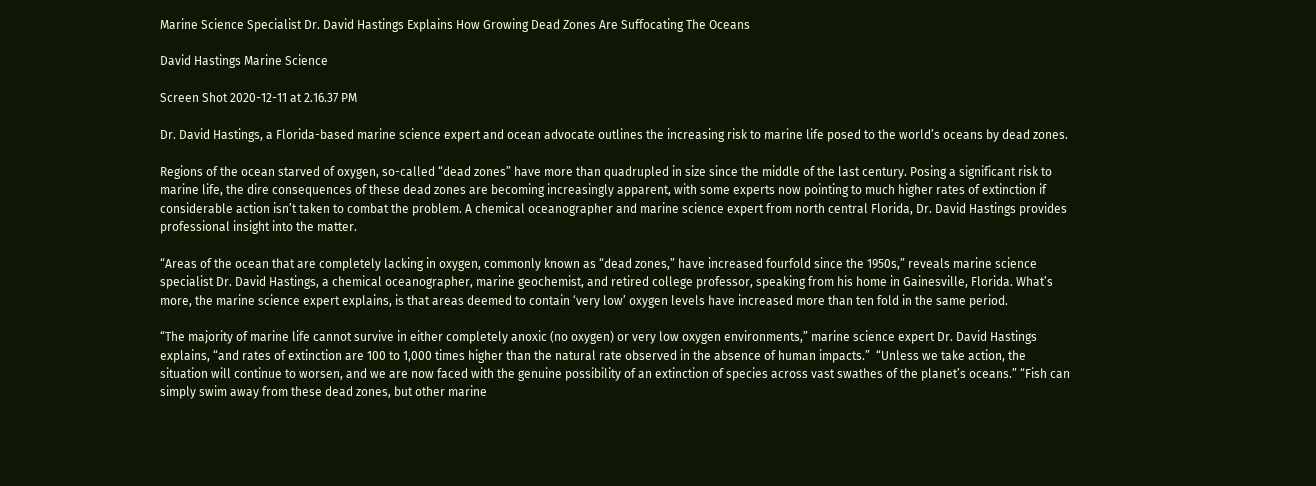Marine Science Specialist Dr. David Hastings Explains How Growing Dead Zones Are Suffocating The Oceans

David Hastings Marine Science

Screen Shot 2020-12-11 at 2.16.37 PM

Dr. David Hastings, a Florida-based marine science expert and ocean advocate outlines the increasing risk to marine life posed to the world’s oceans by dead zones.

Regions of the ocean starved of oxygen, so-called “dead zones” have more than quadrupled in size since the middle of the last century. Posing a significant risk to marine life, the dire consequences of these dead zones are becoming increasingly apparent, with some experts now pointing to much higher rates of extinction if considerable action isn’t taken to combat the problem. A chemical oceanographer and marine science expert from north central Florida, Dr. David Hastings provides professional insight into the matter.

“Areas of the ocean that are completely lacking in oxygen, commonly known as “dead zones,” have increased fourfold since the 1950s,” reveals marine science specialist Dr. David Hastings, a chemical oceanographer, marine geochemist, and retired college professor, speaking from his home in Gainesville, Florida. What’s more, the marine science expert explains, is that areas deemed to contain ‘very low’ oxygen levels have increased more than ten fold in the same period.

“The majority of marine life cannot survive in either completely anoxic (no oxygen) or very low oxygen environments,” marine science expert Dr. David Hastings explains, “and rates of extinction are 100 to 1,000 times higher than the natural rate observed in the absence of human impacts.”  “Unless we take action, the situation will continue to worsen, and we are now faced with the genuine possibility of an extinction of species across vast swathes of the planet’s oceans.” “Fish can simply swim away from these dead zones, but other marine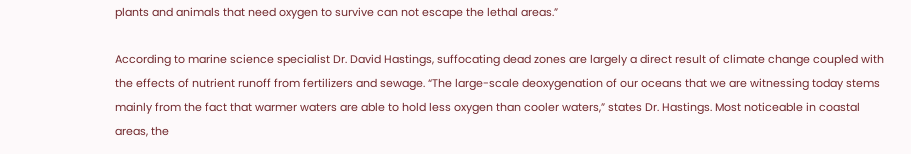plants and animals that need oxygen to survive can not escape the lethal areas.”

According to marine science specialist Dr. David Hastings, suffocating dead zones are largely a direct result of climate change coupled with the effects of nutrient runoff from fertilizers and sewage. “The large-scale deoxygenation of our oceans that we are witnessing today stems mainly from the fact that warmer waters are able to hold less oxygen than cooler waters,” states Dr. Hastings. Most noticeable in coastal areas, the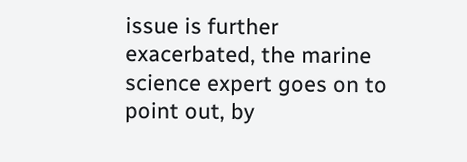issue is further exacerbated, the marine science expert goes on to point out, by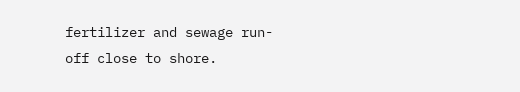fertilizer and sewage run-off close to shore.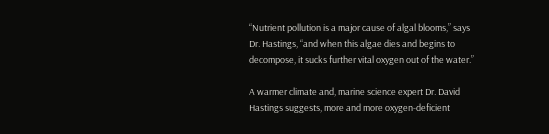“Nutrient pollution is a major cause of algal blooms,” says Dr. Hastings, “and when this algae dies and begins to decompose, it sucks further vital oxygen out of the water.”

A warmer climate and, marine science expert Dr. David Hastings suggests, more and more oxygen-deficient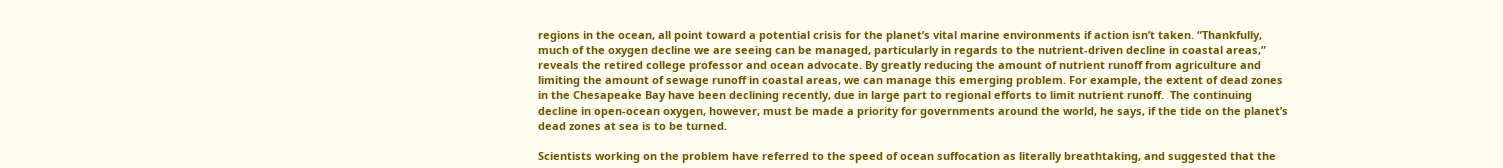regions in the ocean, all point toward a potential crisis for the planet’s vital marine environments if action isn’t taken. “Thankfully, much of the oxygen decline we are seeing can be managed, particularly in regards to the nutrient-driven decline in coastal areas,” reveals the retired college professor and ocean advocate. By greatly reducing the amount of nutrient runoff from agriculture and limiting the amount of sewage runoff in coastal areas, we can manage this emerging problem. For example, the extent of dead zones in the Chesapeake Bay have been declining recently, due in large part to regional efforts to limit nutrient runoff.  The continuing decline in open-ocean oxygen, however, must be made a priority for governments around the world, he says, if the tide on the planet’s dead zones at sea is to be turned.

Scientists working on the problem have referred to the speed of ocean suffocation as literally breathtaking, and suggested that the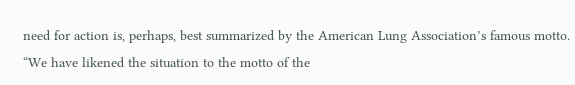need for action is, perhaps, best summarized by the American Lung Association’s famous motto. “We have likened the situation to the motto of the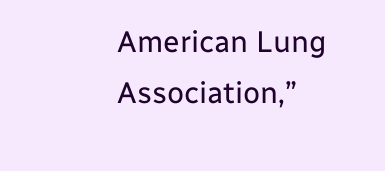American Lung Association,”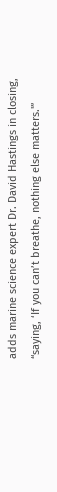adds marine science expert Dr. David Hastings in closing, “saying, ‘If you can’t breathe, nothing else matters.'”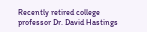Recently retired college professor Dr. David Hastings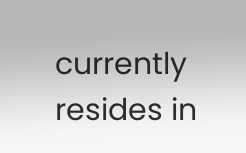currently resides in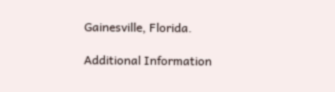Gainesville, Florida.

Additional Information